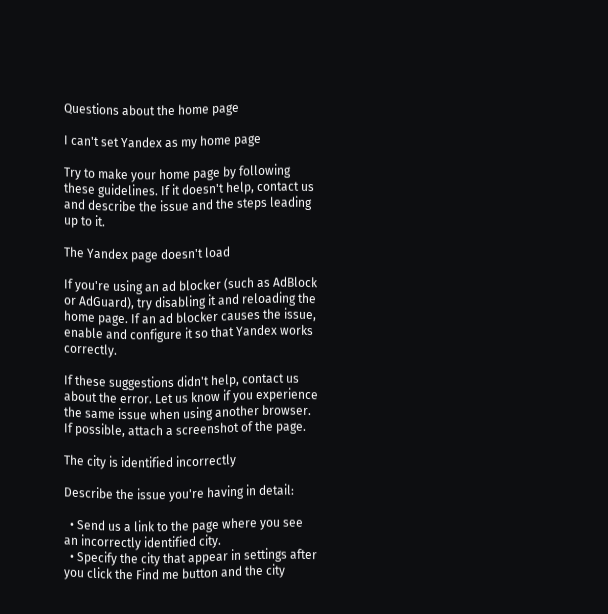Questions about the home page

I can't set Yandex as my home page

Try to make your home page by following these guidelines. If it doesn't help, contact us and describe the issue and the steps leading up to it.

The Yandex page doesn't load

If you're using an ad blocker (such as AdBlock or AdGuard), try disabling it and reloading the home page. If an ad blocker causes the issue, enable and configure it so that Yandex works correctly.

If these suggestions didn't help, contact us about the error. Let us know if you experience the same issue when using another browser. If possible, attach a screenshot of the page.

The city is identified incorrectly

Describe the issue you're having in detail:

  • Send us a link to the page where you see an incorrectly identified city.
  • Specify the city that appear in settings after you click the Find me button and the city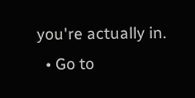you're actually in.
  • Go to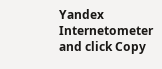Yandex Internetometer and click Copy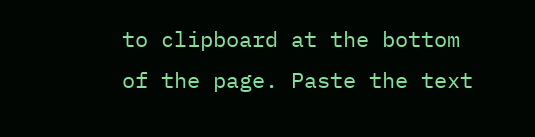to clipboard at the bottom of the page. Paste the text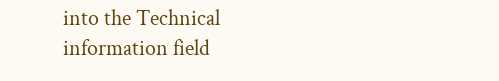into the Technical information field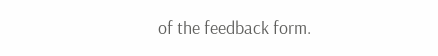of the feedback form.